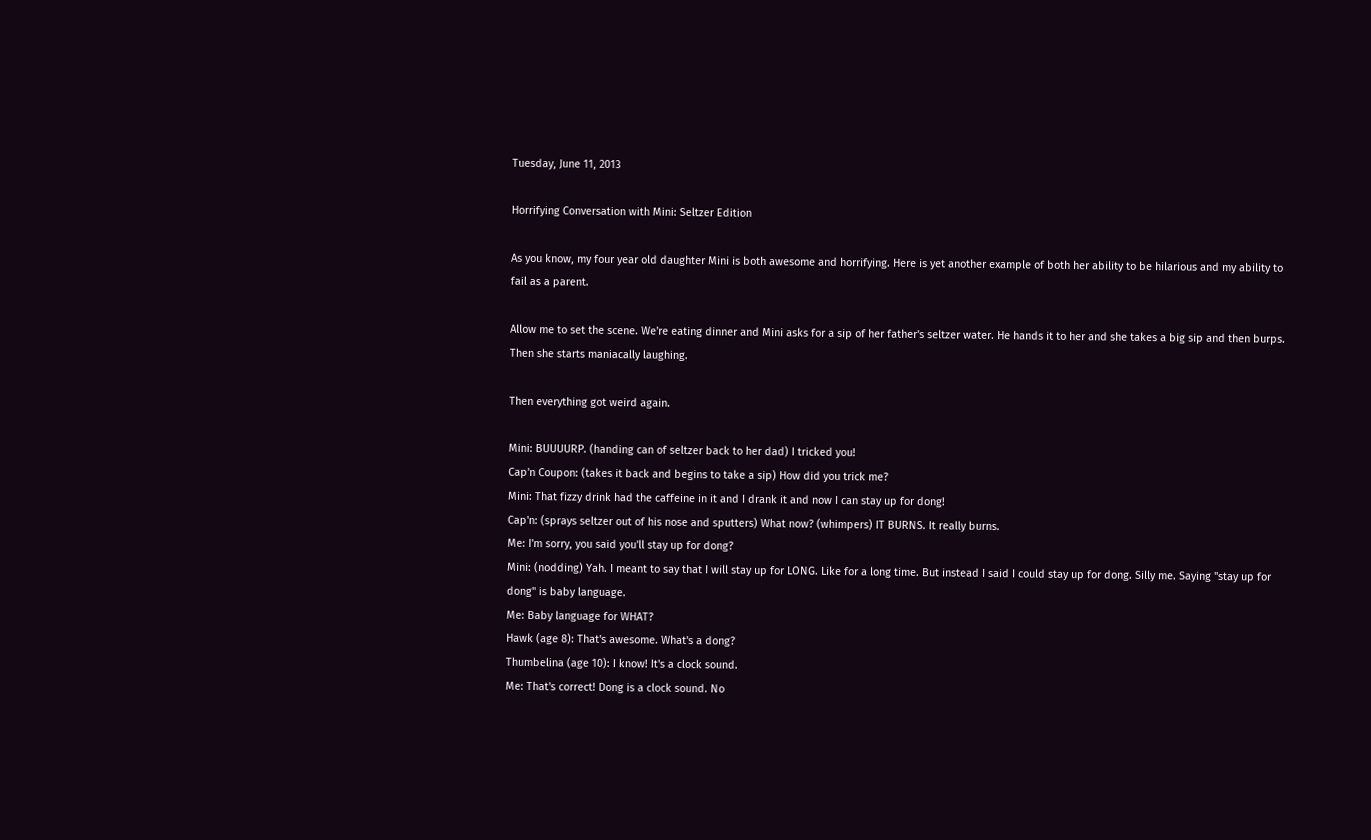Tuesday, June 11, 2013

Horrifying Conversation with Mini: Seltzer Edition

As you know, my four year old daughter Mini is both awesome and horrifying. Here is yet another example of both her ability to be hilarious and my ability to fail as a parent.

Allow me to set the scene. We're eating dinner and Mini asks for a sip of her father's seltzer water. He hands it to her and she takes a big sip and then burps. Then she starts maniacally laughing.

Then everything got weird again.

Mini: BUUUURP. (handing can of seltzer back to her dad) I tricked you!
Cap'n Coupon: (takes it back and begins to take a sip) How did you trick me?
Mini: That fizzy drink had the caffeine in it and I drank it and now I can stay up for dong!
Cap'n: (sprays seltzer out of his nose and sputters) What now? (whimpers) IT BURNS. It really burns.
Me: I'm sorry, you said you'll stay up for dong?
Mini: (nodding) Yah. I meant to say that I will stay up for LONG. Like for a long time. But instead I said I could stay up for dong. Silly me. Saying "stay up for dong" is baby language.
Me: Baby language for WHAT?
Hawk (age 8): That's awesome. What's a dong?
Thumbelina (age 10): I know! It's a clock sound.
Me: That's correct! Dong is a clock sound. No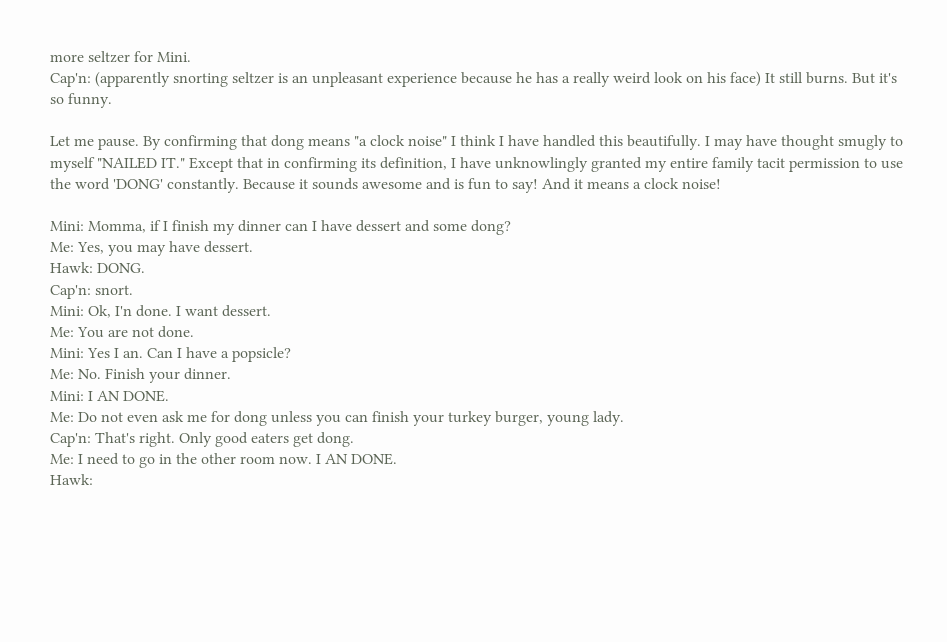more seltzer for Mini.
Cap'n: (apparently snorting seltzer is an unpleasant experience because he has a really weird look on his face) It still burns. But it's so funny.

Let me pause. By confirming that dong means "a clock noise" I think I have handled this beautifully. I may have thought smugly to myself "NAILED IT." Except that in confirming its definition, I have unknowlingly granted my entire family tacit permission to use the word 'DONG' constantly. Because it sounds awesome and is fun to say! And it means a clock noise!

Mini: Momma, if I finish my dinner can I have dessert and some dong?
Me: Yes, you may have dessert.
Hawk: DONG.
Cap'n: snort.
Mini: Ok, I'n done. I want dessert.
Me: You are not done.
Mini: Yes I an. Can I have a popsicle?
Me: No. Finish your dinner.
Mini: I AN DONE.
Me: Do not even ask me for dong unless you can finish your turkey burger, young lady.
Cap'n: That's right. Only good eaters get dong.
Me: I need to go in the other room now. I AN DONE.
Hawk: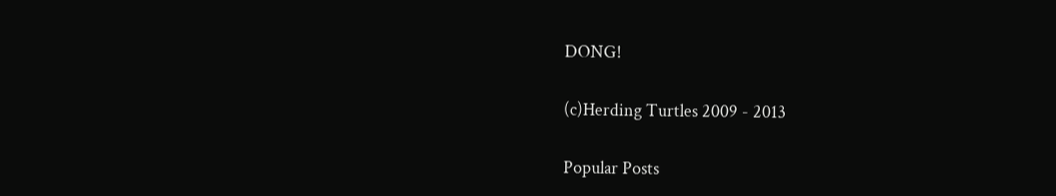DONG!

(c)Herding Turtles 2009 - 2013

Popular Posts